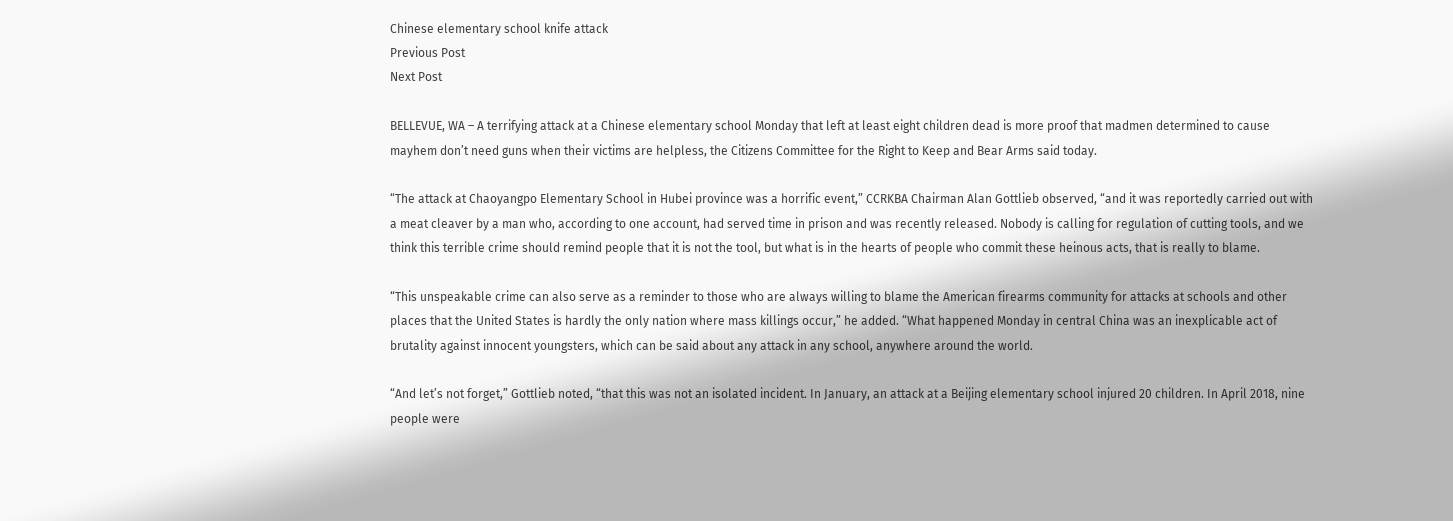Chinese elementary school knife attack
Previous Post
Next Post

BELLEVUE, WA – A terrifying attack at a Chinese elementary school Monday that left at least eight children dead is more proof that madmen determined to cause mayhem don’t need guns when their victims are helpless, the Citizens Committee for the Right to Keep and Bear Arms said today.

“The attack at Chaoyangpo Elementary School in Hubei province was a horrific event,” CCRKBA Chairman Alan Gottlieb observed, “and it was reportedly carried out with a meat cleaver by a man who, according to one account, had served time in prison and was recently released. Nobody is calling for regulation of cutting tools, and we think this terrible crime should remind people that it is not the tool, but what is in the hearts of people who commit these heinous acts, that is really to blame.

“This unspeakable crime can also serve as a reminder to those who are always willing to blame the American firearms community for attacks at schools and other places that the United States is hardly the only nation where mass killings occur,” he added. “What happened Monday in central China was an inexplicable act of brutality against innocent youngsters, which can be said about any attack in any school, anywhere around the world.

“And let’s not forget,” Gottlieb noted, “that this was not an isolated incident. In January, an attack at a Beijing elementary school injured 20 children. In April 2018, nine people were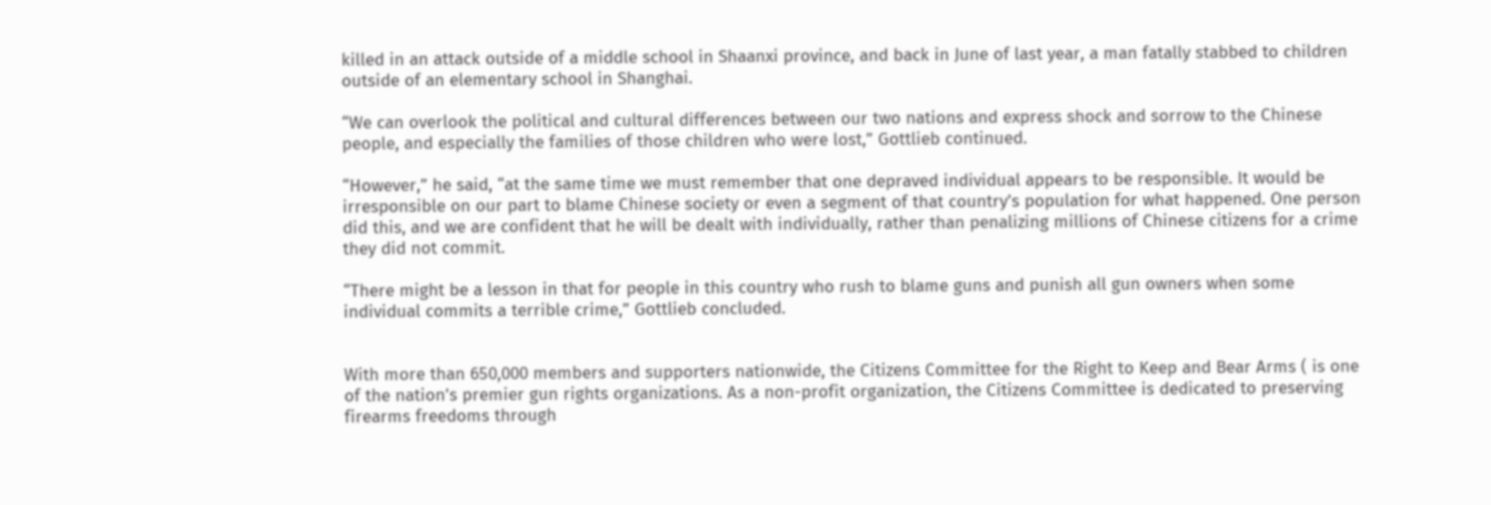killed in an attack outside of a middle school in Shaanxi province, and back in June of last year, a man fatally stabbed to children outside of an elementary school in Shanghai.

“We can overlook the political and cultural differences between our two nations and express shock and sorrow to the Chinese people, and especially the families of those children who were lost,” Gottlieb continued.

“However,” he said, “at the same time we must remember that one depraved individual appears to be responsible. It would be irresponsible on our part to blame Chinese society or even a segment of that country’s population for what happened. One person did this, and we are confident that he will be dealt with individually, rather than penalizing millions of Chinese citizens for a crime they did not commit.

“There might be a lesson in that for people in this country who rush to blame guns and punish all gun owners when some individual commits a terrible crime,” Gottlieb concluded.


With more than 650,000 members and supporters nationwide, the Citizens Committee for the Right to Keep and Bear Arms ( is one of the nation’s premier gun rights organizations. As a non-profit organization, the Citizens Committee is dedicated to preserving firearms freedoms through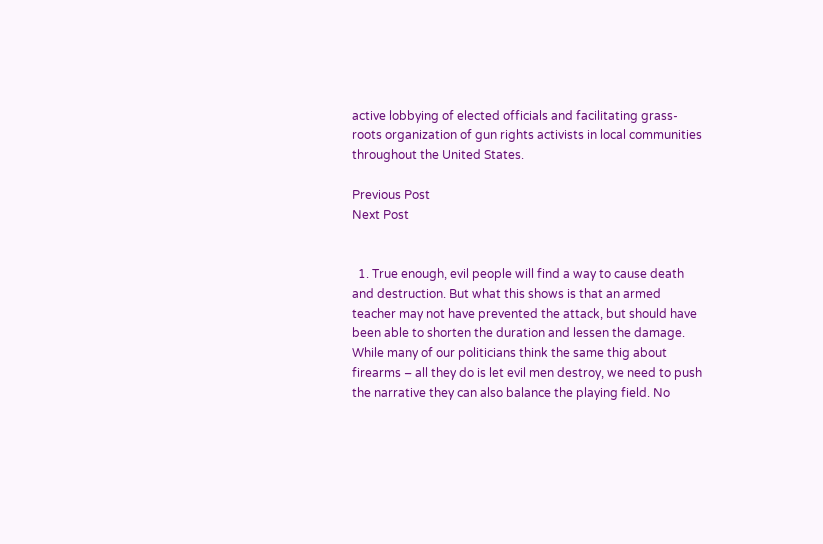active lobbying of elected officials and facilitating grass-roots organization of gun rights activists in local communities throughout the United States.

Previous Post
Next Post


  1. True enough, evil people will find a way to cause death and destruction. But what this shows is that an armed teacher may not have prevented the attack, but should have been able to shorten the duration and lessen the damage. While many of our politicians think the same thig about firearms – all they do is let evil men destroy, we need to push the narrative they can also balance the playing field. No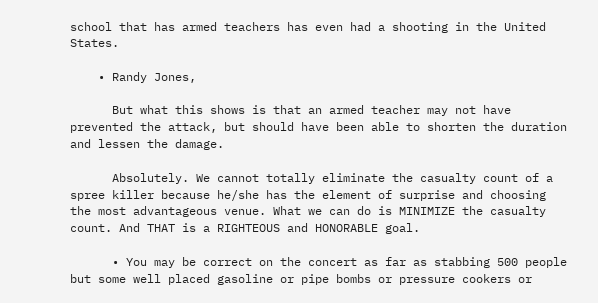school that has armed teachers has even had a shooting in the United States.

    • Randy Jones,

      But what this shows is that an armed teacher may not have prevented the attack, but should have been able to shorten the duration and lessen the damage.

      Absolutely. We cannot totally eliminate the casualty count of a spree killer because he/she has the element of surprise and choosing the most advantageous venue. What we can do is MINIMIZE the casualty count. And THAT is a RIGHTEOUS and HONORABLE goal.

      • You may be correct on the concert as far as stabbing 500 people but some well placed gasoline or pipe bombs or pressure cookers or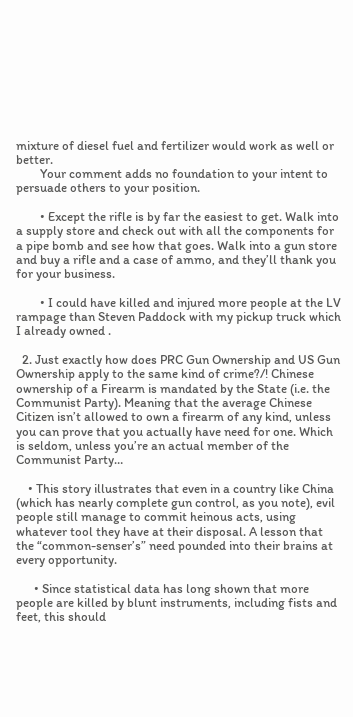mixture of diesel fuel and fertilizer would work as well or better.
        Your comment adds no foundation to your intent to persuade others to your position.

        • Except the rifle is by far the easiest to get. Walk into a supply store and check out with all the components for a pipe bomb and see how that goes. Walk into a gun store and buy a rifle and a case of ammo, and they’ll thank you for your business.

        • I could have killed and injured more people at the LV rampage than Steven Paddock with my pickup truck which I already owned .

  2. Just exactly how does PRC Gun Ownership and US Gun Ownership apply to the same kind of crime?/! Chinese ownership of a Firearm is mandated by the State (i.e. the Communist Party). Meaning that the average Chinese Citizen isn’t allowed to own a firearm of any kind, unless you can prove that you actually have need for one. Which is seldom, unless you’re an actual member of the Communist Party…

    • This story illustrates that even in a country like China (which has nearly complete gun control, as you note), evil people still manage to commit heinous acts, using whatever tool they have at their disposal. A lesson that the “common-senser’s” need pounded into their brains at every opportunity.

      • Since statistical data has long shown that more people are killed by blunt instruments, including fists and feet, this should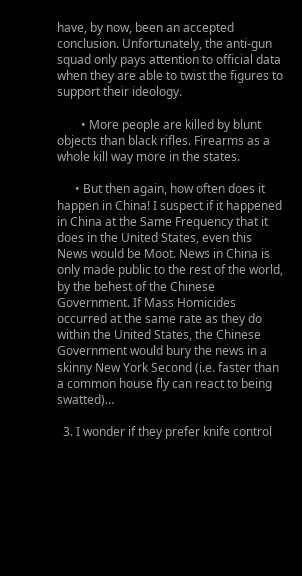have, by now, been an accepted conclusion. Unfortunately, the anti-gun squad only pays attention to official data when they are able to twist the figures to support their ideology.

        • More people are killed by blunt objects than black rifles. Firearms as a whole kill way more in the states.

      • But then again, how often does it happen in China! I suspect if it happened in China at the Same Frequency that it does in the United States, even this News would be Moot. News in China is only made public to the rest of the world, by the behest of the Chinese Government. If Mass Homicides occurred at the same rate as they do within the United States, the Chinese Government would bury the news in a skinny New York Second (i.e. faster than a common house fly can react to being swatted)…

  3. I wonder if they prefer knife control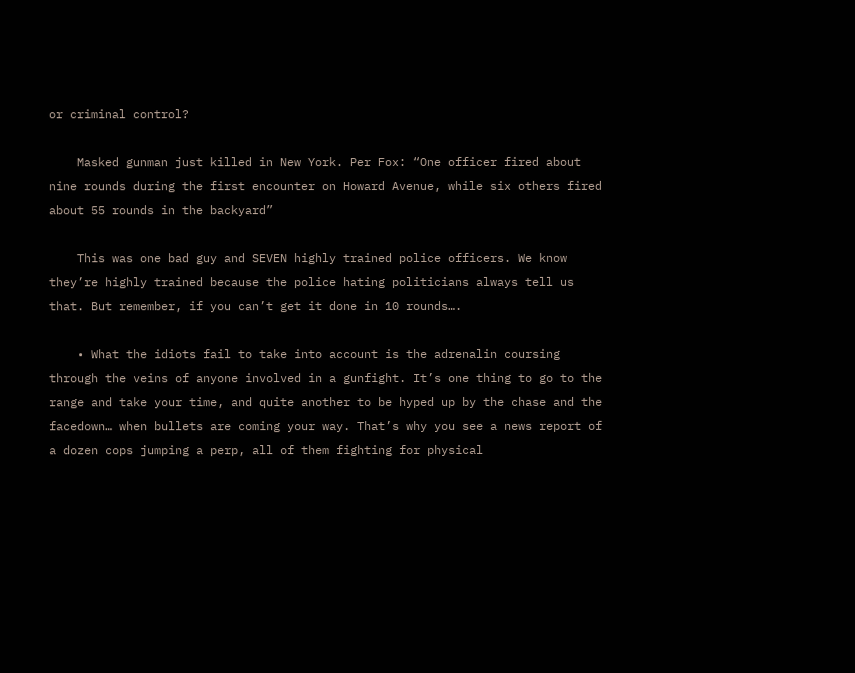or criminal control?

    Masked gunman just killed in New York. Per Fox: “One officer fired about nine rounds during the first encounter on Howard Avenue, while six others fired about 55 rounds in the backyard”

    This was one bad guy and SEVEN highly trained police officers. We know they’re highly trained because the police hating politicians always tell us that. But remember, if you can’t get it done in 10 rounds….

    • What the idiots fail to take into account is the adrenalin coursing through the veins of anyone involved in a gunfight. It’s one thing to go to the range and take your time, and quite another to be hyped up by the chase and the facedown… when bullets are coming your way. That’s why you see a news report of a dozen cops jumping a perp, all of them fighting for physical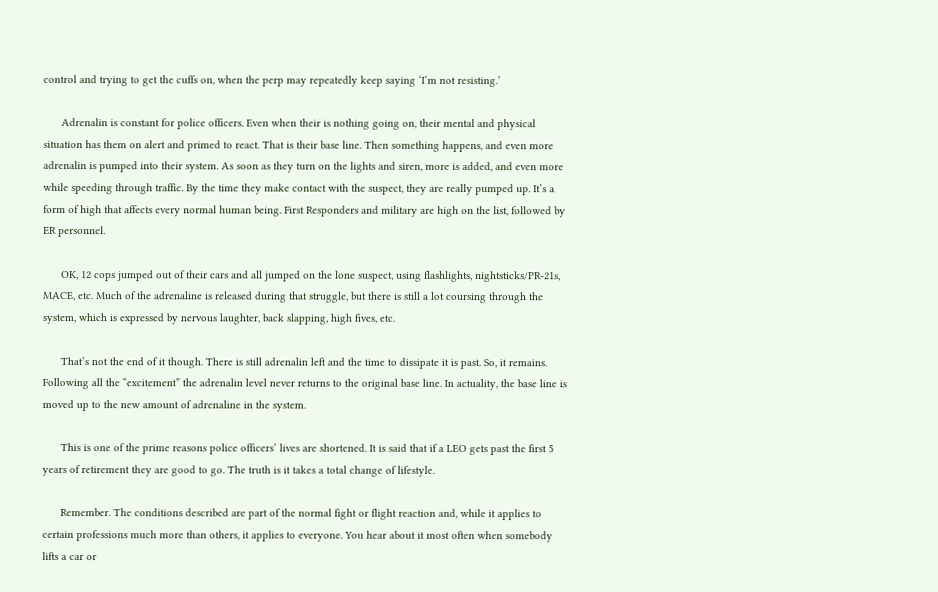control and trying to get the cuffs on, when the perp may repeatedly keep saying ‘I’m not resisting.’

      Adrenalin is constant for police officers. Even when their is nothing going on, their mental and physical situation has them on alert and primed to react. That is their base line. Then something happens, and even more adrenalin is pumped into their system. As soon as they turn on the lights and siren, more is added, and even more while speeding through traffic. By the time they make contact with the suspect, they are really pumped up. It’s a form of high that affects every normal human being. First Responders and military are high on the list, followed by ER personnel.

      OK, 12 cops jumped out of their cars and all jumped on the lone suspect, using flashlights, nightsticks/PR-21s, MACE, etc. Much of the adrenaline is released during that struggle, but there is still a lot coursing through the system, which is expressed by nervous laughter, back slapping, high fives, etc.

      That’s not the end of it though. There is still adrenalin left and the time to dissipate it is past. So, it remains. Following all the “excitement” the adrenalin level never returns to the original base line. In actuality, the base line is moved up to the new amount of adrenaline in the system.

      This is one of the prime reasons police officers’ lives are shortened. It is said that if a LEO gets past the first 5 years of retirement they are good to go. The truth is it takes a total change of lifestyle.

      Remember. The conditions described are part of the normal fight or flight reaction and, while it applies to certain professions much more than others, it applies to everyone. You hear about it most often when somebody lifts a car or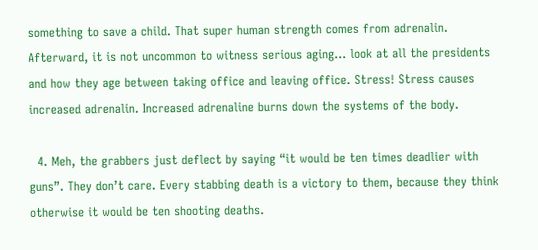something to save a child. That super human strength comes from adrenalin. Afterward, it is not uncommon to witness serious aging… look at all the presidents and how they age between taking office and leaving office. Stress! Stress causes increased adrenalin. Increased adrenaline burns down the systems of the body.

  4. Meh, the grabbers just deflect by saying “it would be ten times deadlier with guns”. They don’t care. Every stabbing death is a victory to them, because they think otherwise it would be ten shooting deaths.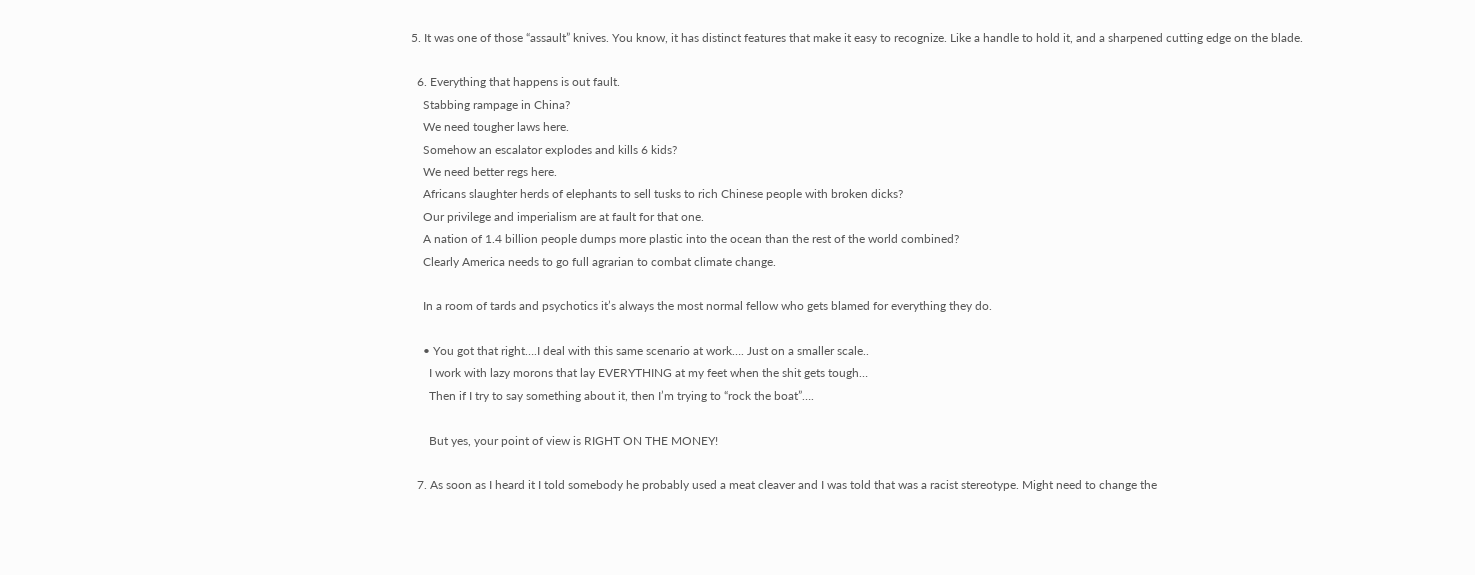5. It was one of those “assault” knives. You know, it has distinct features that make it easy to recognize. Like a handle to hold it, and a sharpened cutting edge on the blade.

  6. Everything that happens is out fault.
    Stabbing rampage in China?
    We need tougher laws here.
    Somehow an escalator explodes and kills 6 kids?
    We need better regs here.
    Africans slaughter herds of elephants to sell tusks to rich Chinese people with broken dicks?
    Our privilege and imperialism are at fault for that one.
    A nation of 1.4 billion people dumps more plastic into the ocean than the rest of the world combined?
    Clearly America needs to go full agrarian to combat climate change.

    In a room of tards and psychotics it’s always the most normal fellow who gets blamed for everything they do.

    • You got that right….I deal with this same scenario at work…. Just on a smaller scale..
      I work with lazy morons that lay EVERYTHING at my feet when the shit gets tough…
      Then if I try to say something about it, then I’m trying to “rock the boat”….

      But yes, your point of view is RIGHT ON THE MONEY!

  7. As soon as I heard it I told somebody he probably used a meat cleaver and I was told that was a racist stereotype. Might need to change the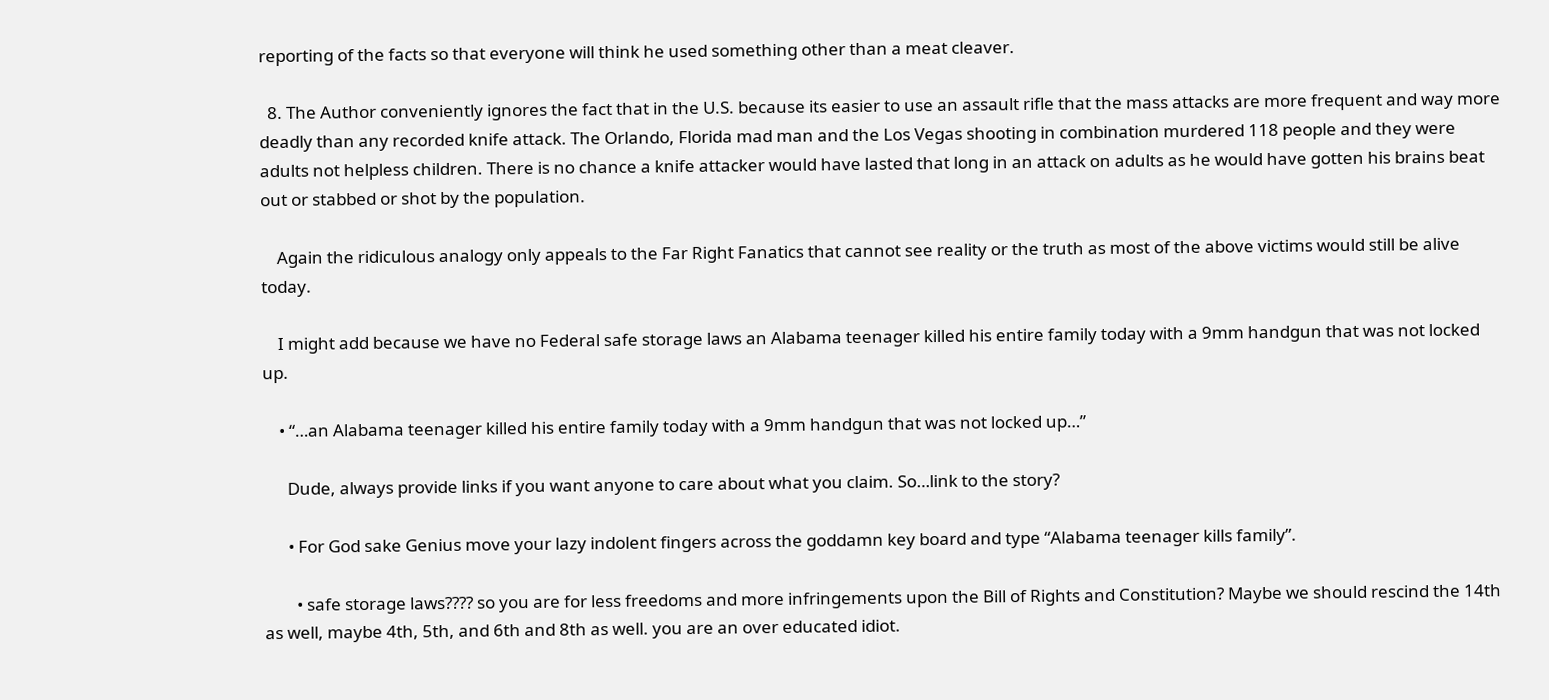reporting of the facts so that everyone will think he used something other than a meat cleaver.

  8. The Author conveniently ignores the fact that in the U.S. because its easier to use an assault rifle that the mass attacks are more frequent and way more deadly than any recorded knife attack. The Orlando, Florida mad man and the Los Vegas shooting in combination murdered 118 people and they were adults not helpless children. There is no chance a knife attacker would have lasted that long in an attack on adults as he would have gotten his brains beat out or stabbed or shot by the population.

    Again the ridiculous analogy only appeals to the Far Right Fanatics that cannot see reality or the truth as most of the above victims would still be alive today.

    I might add because we have no Federal safe storage laws an Alabama teenager killed his entire family today with a 9mm handgun that was not locked up.

    • “…an Alabama teenager killed his entire family today with a 9mm handgun that was not locked up…”

      Dude, always provide links if you want anyone to care about what you claim. So…link to the story?

      • For God sake Genius move your lazy indolent fingers across the goddamn key board and type “Alabama teenager kills family”.

        • safe storage laws???? so you are for less freedoms and more infringements upon the Bill of Rights and Constitution? Maybe we should rescind the 14th as well, maybe 4th, 5th, and 6th and 8th as well. you are an over educated idiot.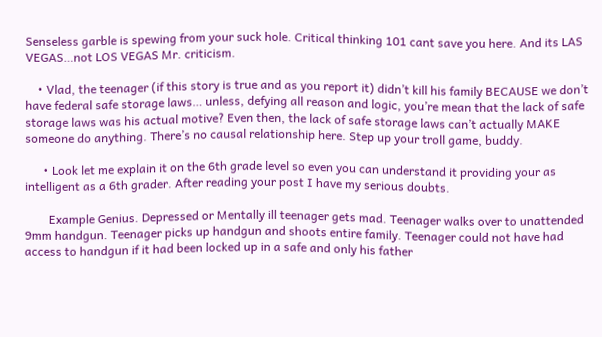Senseless garble is spewing from your suck hole. Critical thinking 101 cant save you here. And its LAS VEGAS…not LOS VEGAS Mr. criticism.

    • Vlad, the teenager (if this story is true and as you report it) didn’t kill his family BECAUSE we don’t have federal safe storage laws… unless, defying all reason and logic, you’re mean that the lack of safe storage laws was his actual motive? Even then, the lack of safe storage laws can’t actually MAKE someone do anything. There’s no causal relationship here. Step up your troll game, buddy.

      • Look let me explain it on the 6th grade level so even you can understand it providing your as intelligent as a 6th grader. After reading your post I have my serious doubts.

        Example Genius. Depressed or Mentally ill teenager gets mad. Teenager walks over to unattended 9mm handgun. Teenager picks up handgun and shoots entire family. Teenager could not have had access to handgun if it had been locked up in a safe and only his father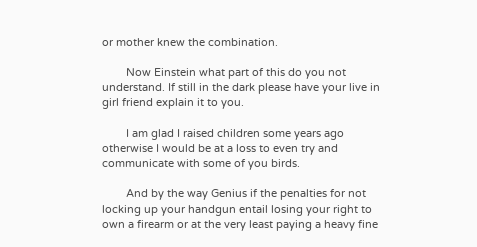or mother knew the combination.

        Now Einstein what part of this do you not understand. If still in the dark please have your live in girl friend explain it to you.

        I am glad I raised children some years ago otherwise I would be at a loss to even try and communicate with some of you birds.

        And by the way Genius if the penalties for not locking up your handgun entail losing your right to own a firearm or at the very least paying a heavy fine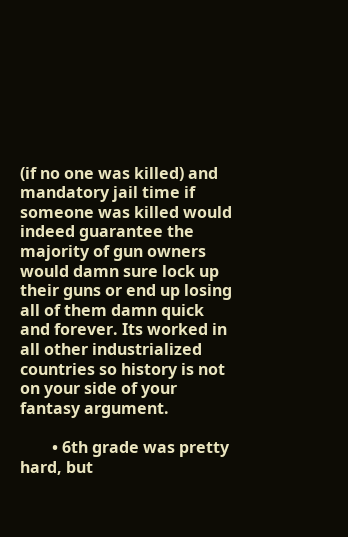(if no one was killed) and mandatory jail time if someone was killed would indeed guarantee the majority of gun owners would damn sure lock up their guns or end up losing all of them damn quick and forever. Its worked in all other industrialized countries so history is not on your side of your fantasy argument.

        • 6th grade was pretty hard, but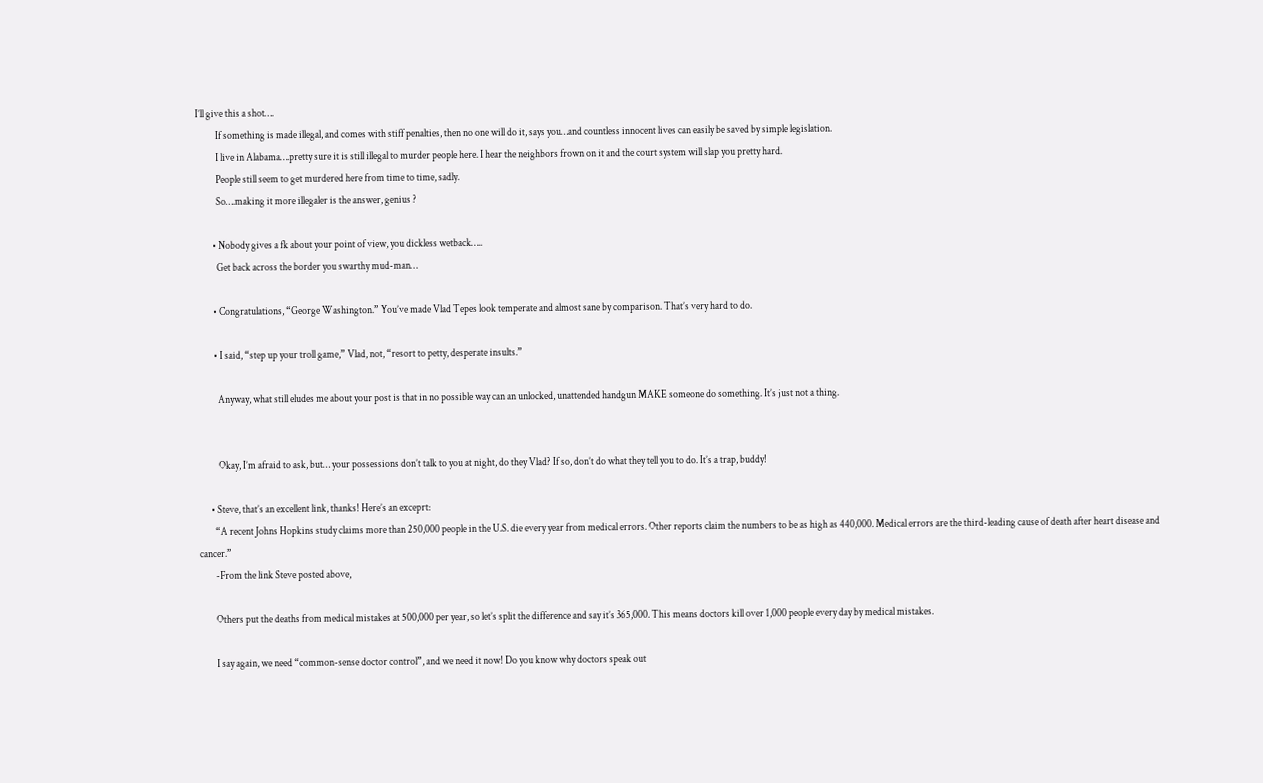I’ll give this a shot….
          If something is made illegal, and comes with stiff penalties, then no one will do it, says you…and countless innocent lives can easily be saved by simple legislation.
          I live in Alabama….pretty sure it is still illegal to murder people here. I hear the neighbors frown on it and the court system will slap you pretty hard.
          People still seem to get murdered here from time to time, sadly.
          So….making it more illegaler is the answer, genius ?

        • Nobody gives a fk about your point of view, you dickless wetback…..
          Get back across the border you swarthy mud-man…

        • Congratulations, “George Washington.” You’ve made Vlad Tepes look temperate and almost sane by comparison. That’s very hard to do.

        • I said, “step up your troll game,” Vlad, not, “resort to petty, desperate insults.”

          Anyway, what still eludes me about your post is that in no possible way can an unlocked, unattended handgun MAKE someone do something. It’s just not a thing.


          Okay, I’m afraid to ask, but… your possessions don’t talk to you at night, do they Vlad? If so, don’t do what they tell you to do. It’s a trap, buddy!

      • Steve, that’s an excellent link, thanks! Here’s an exceprt:
        “A recent Johns Hopkins study claims more than 250,000 people in the U.S. die every year from medical errors. Other reports claim the numbers to be as high as 440,000. Medical errors are the third-leading cause of death after heart disease and cancer.”
        -From the link Steve posted above,

        Others put the deaths from medical mistakes at 500,000 per year, so let’s split the difference and say it’s 365,000. This means doctors kill over 1,000 people every day by medical mistakes.

        I say again, we need “common-sense doctor control”, and we need it now! Do you know why doctors speak out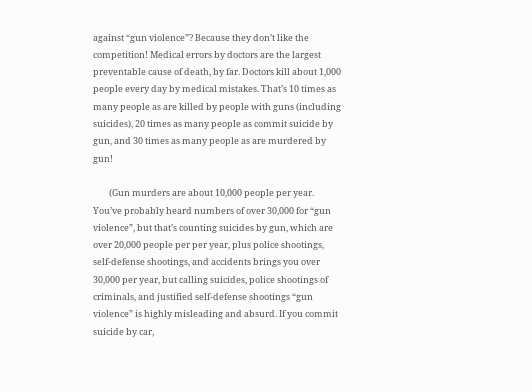against “gun violence”? Because they don’t like the competition! Medical errors by doctors are the largest preventable cause of death, by far. Doctors kill about 1,000 people every day by medical mistakes. That’s 10 times as many people as are killed by people with guns (including suicides), 20 times as many people as commit suicide by gun, and 30 times as many people as are murdered by gun!

        (Gun murders are about 10,000 people per year. You’ve probably heard numbers of over 30,000 for “gun violence”, but that’s counting suicides by gun, which are over 20,000 people per per year, plus police shootings, self-defense shootings, and accidents brings you over 30,000 per year, but calling suicides, police shootings of criminals, and justified self-defense shootings “gun violence” is highly misleading and absurd. If you commit suicide by car,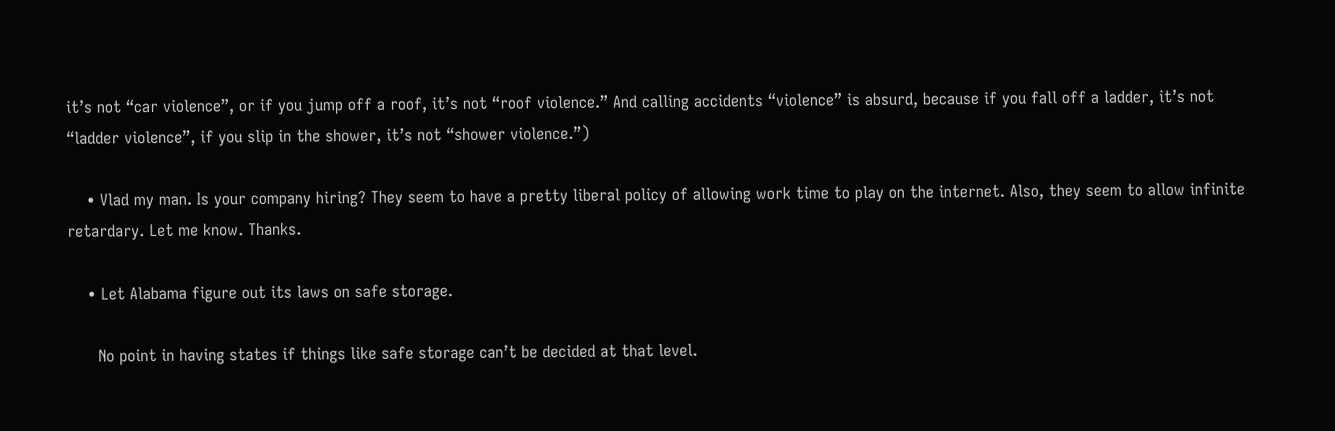it’s not “car violence”, or if you jump off a roof, it’s not “roof violence.” And calling accidents “violence” is absurd, because if you fall off a ladder, it’s not “ladder violence”, if you slip in the shower, it’s not “shower violence.”)

    • Vlad my man. Is your company hiring? They seem to have a pretty liberal policy of allowing work time to play on the internet. Also, they seem to allow infinite retardary. Let me know. Thanks.

    • Let Alabama figure out its laws on safe storage.

      No point in having states if things like safe storage can’t be decided at that level.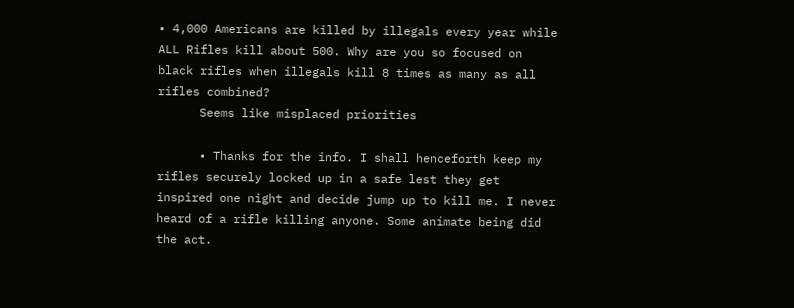• 4,000 Americans are killed by illegals every year while ALL Rifles kill about 500. Why are you so focused on black rifles when illegals kill 8 times as many as all rifles combined?
      Seems like misplaced priorities

      • Thanks for the info. I shall henceforth keep my rifles securely locked up in a safe lest they get inspired one night and decide jump up to kill me. I never heard of a rifle killing anyone. Some anímate being did the act.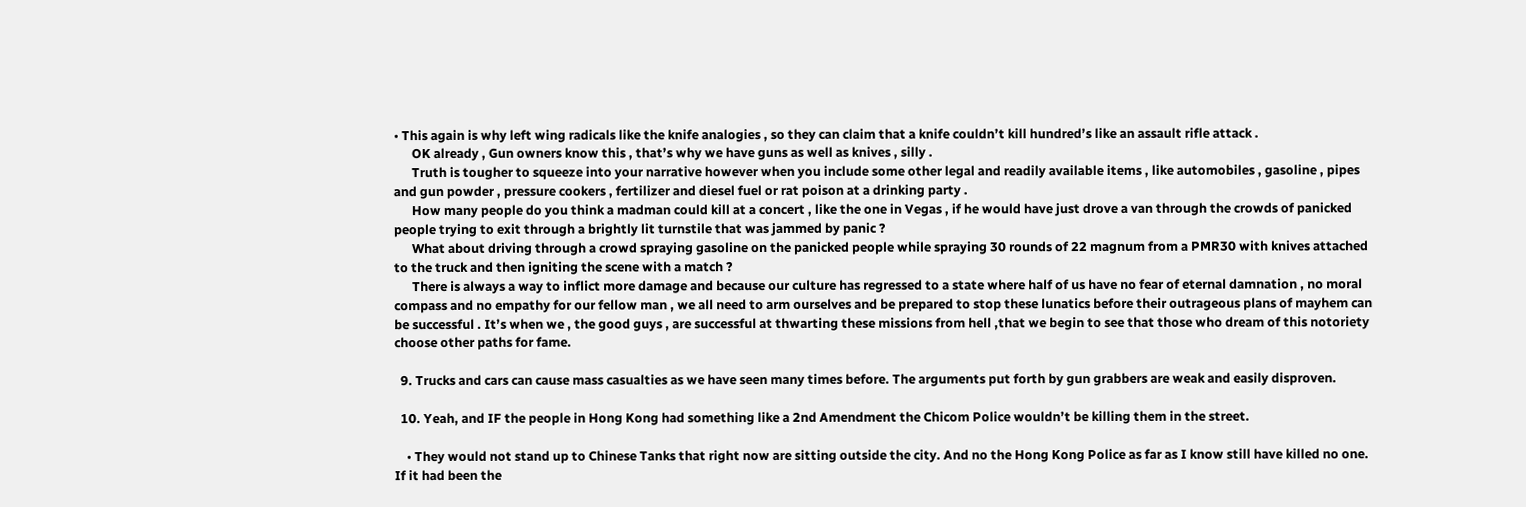• This again is why left wing radicals like the knife analogies , so they can claim that a knife couldn’t kill hundred’s like an assault rifle attack .
      OK already , Gun owners know this , that’s why we have guns as well as knives , silly .
      Truth is tougher to squeeze into your narrative however when you include some other legal and readily available items , like automobiles , gasoline , pipes and gun powder , pressure cookers , fertilizer and diesel fuel or rat poison at a drinking party .
      How many people do you think a madman could kill at a concert , like the one in Vegas , if he would have just drove a van through the crowds of panicked people trying to exit through a brightly lit turnstile that was jammed by panic ?
      What about driving through a crowd spraying gasoline on the panicked people while spraying 30 rounds of 22 magnum from a PMR30 with knives attached to the truck and then igniting the scene with a match ?
      There is always a way to inflict more damage and because our culture has regressed to a state where half of us have no fear of eternal damnation , no moral compass and no empathy for our fellow man , we all need to arm ourselves and be prepared to stop these lunatics before their outrageous plans of mayhem can be successful . It’s when we , the good guys , are successful at thwarting these missions from hell ,that we begin to see that those who dream of this notoriety choose other paths for fame.

  9. Trucks and cars can cause mass casualties as we have seen many times before. The arguments put forth by gun grabbers are weak and easily disproven.

  10. Yeah, and IF the people in Hong Kong had something like a 2nd Amendment the Chicom Police wouldn’t be killing them in the street.

    • They would not stand up to Chinese Tanks that right now are sitting outside the city. And no the Hong Kong Police as far as I know still have killed no one. If it had been the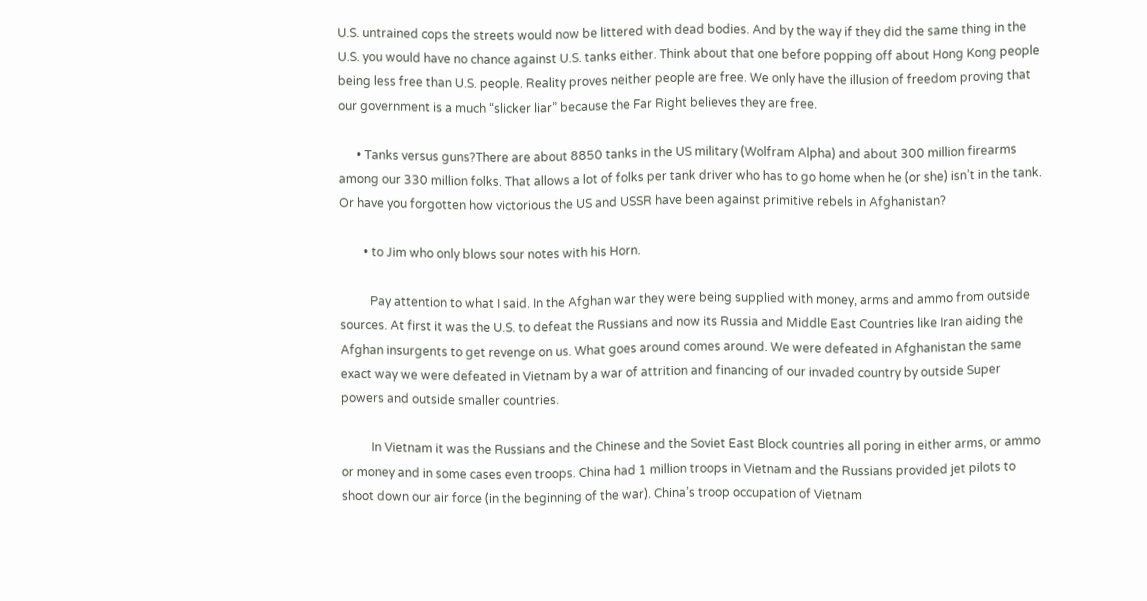U.S. untrained cops the streets would now be littered with dead bodies. And by the way if they did the same thing in the U.S. you would have no chance against U.S. tanks either. Think about that one before popping off about Hong Kong people being less free than U.S. people. Reality proves neither people are free. We only have the illusion of freedom proving that our government is a much “slicker liar” because the Far Right believes they are free.

      • Tanks versus guns?There are about 8850 tanks in the US military (Wolfram Alpha) and about 300 million firearms among our 330 million folks. That allows a lot of folks per tank driver who has to go home when he (or she) isn’t in the tank. Or have you forgotten how victorious the US and USSR have been against primitive rebels in Afghanistan?

        • to Jim who only blows sour notes with his Horn.

          Pay attention to what I said. In the Afghan war they were being supplied with money, arms and ammo from outside sources. At first it was the U.S. to defeat the Russians and now its Russia and Middle East Countries like Iran aiding the Afghan insurgents to get revenge on us. What goes around comes around. We were defeated in Afghanistan the same exact way we were defeated in Vietnam by a war of attrition and financing of our invaded country by outside Super powers and outside smaller countries.

          In Vietnam it was the Russians and the Chinese and the Soviet East Block countries all poring in either arms, or ammo or money and in some cases even troops. China had 1 million troops in Vietnam and the Russians provided jet pilots to shoot down our air force (in the beginning of the war). China’s troop occupation of Vietnam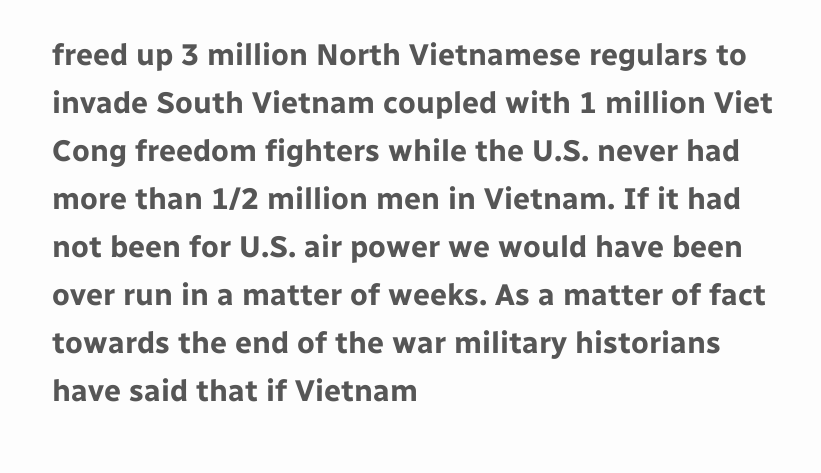freed up 3 million North Vietnamese regulars to invade South Vietnam coupled with 1 million Viet Cong freedom fighters while the U.S. never had more than 1/2 million men in Vietnam. If it had not been for U.S. air power we would have been over run in a matter of weeks. As a matter of fact towards the end of the war military historians have said that if Vietnam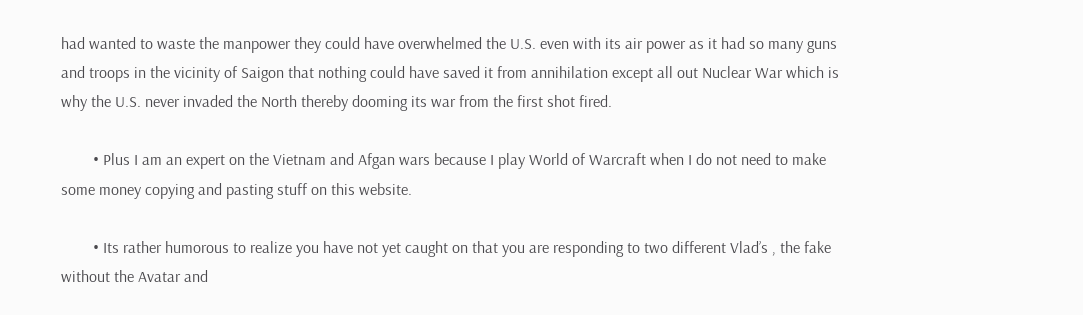had wanted to waste the manpower they could have overwhelmed the U.S. even with its air power as it had so many guns and troops in the vicinity of Saigon that nothing could have saved it from annihilation except all out Nuclear War which is why the U.S. never invaded the North thereby dooming its war from the first shot fired.

        • Plus I am an expert on the Vietnam and Afgan wars because I play World of Warcraft when I do not need to make some money copying and pasting stuff on this website.

        • Its rather humorous to realize you have not yet caught on that you are responding to two different Vlad’s , the fake without the Avatar and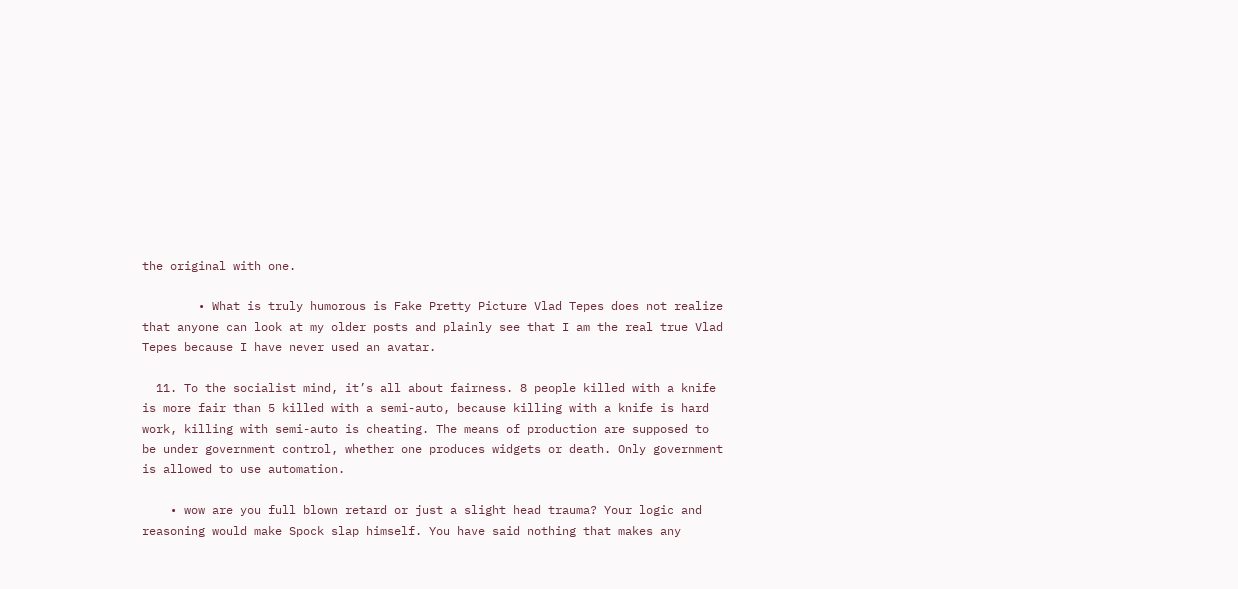the original with one.

        • What is truly humorous is Fake Pretty Picture Vlad Tepes does not realize that anyone can look at my older posts and plainly see that I am the real true Vlad Tepes because I have never used an avatar.

  11. To the socialist mind, it’s all about fairness. 8 people killed with a knife is more fair than 5 killed with a semi-auto, because killing with a knife is hard work, killing with semi-auto is cheating. The means of production are supposed to be under government control, whether one produces widgets or death. Only government is allowed to use automation.

    • wow are you full blown retard or just a slight head trauma? Your logic and reasoning would make Spock slap himself. You have said nothing that makes any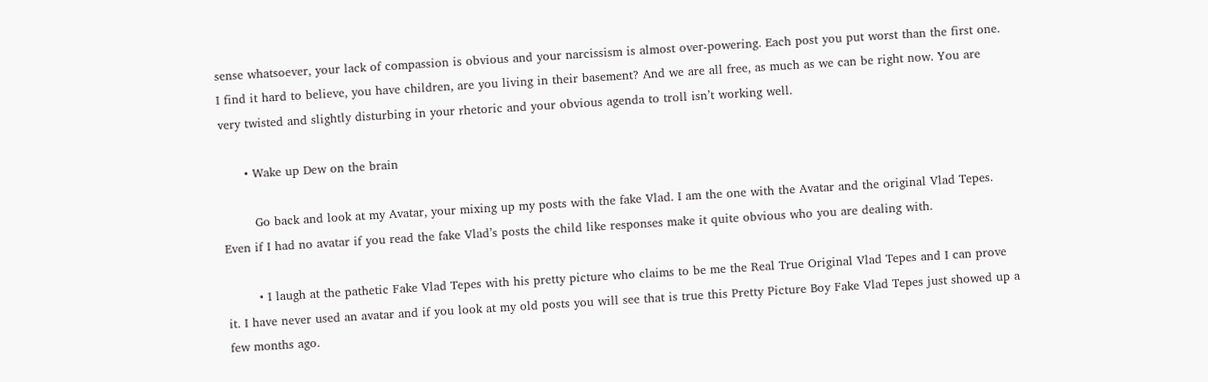sense whatsoever, your lack of compassion is obvious and your narcissism is almost over-powering. Each post you put worst than the first one. I find it hard to believe, you have children, are you living in their basement? And we are all free, as much as we can be right now. You are very twisted and slightly disturbing in your rhetoric and your obvious agenda to troll isn’t working well.

      • Wake up Dew on the brain

        Go back and look at my Avatar, your mixing up my posts with the fake Vlad. I am the one with the Avatar and the original Vlad Tepes. Even if I had no avatar if you read the fake Vlad’s posts the child like responses make it quite obvious who you are dealing with.

        • I laugh at the pathetic Fake Vlad Tepes with his pretty picture who claims to be me the Real True Original Vlad Tepes and I can prove it. I have never used an avatar and if you look at my old posts you will see that is true this Pretty Picture Boy Fake Vlad Tepes just showed up a few months ago.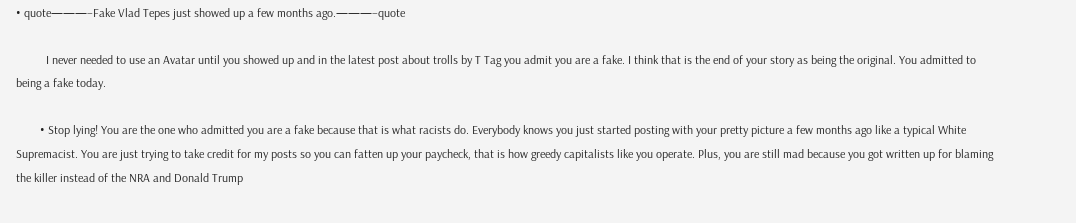• quote———–Fake Vlad Tepes just showed up a few months ago.———–quote

          I never needed to use an Avatar until you showed up and in the latest post about trolls by T Tag you admit you are a fake. I think that is the end of your story as being the original. You admitted to being a fake today.

        • Stop lying! You are the one who admitted you are a fake because that is what racists do. Everybody knows you just started posting with your pretty picture a few months ago like a typical White Supremacist. You are just trying to take credit for my posts so you can fatten up your paycheck, that is how greedy capitalists like you operate. Plus, you are still mad because you got written up for blaming the killer instead of the NRA and Donald Trump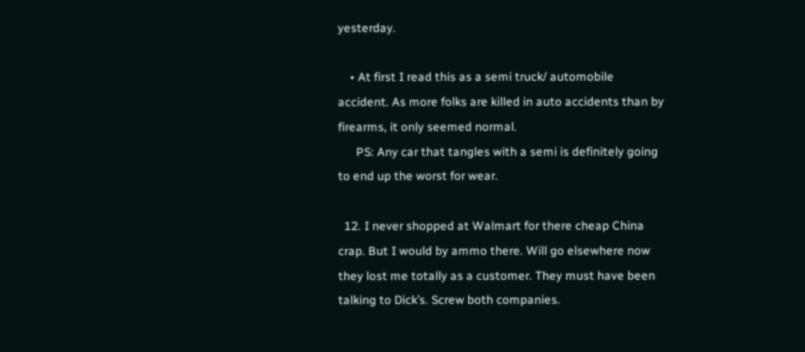yesterday.

    • At first I read this as a semi truck/ automobile accident. As more folks are killed in auto accidents than by firearms, it only seemed normal.
      PS: Any car that tangles with a semi is definitely going to end up the worst for wear.

  12. I never shopped at Walmart for there cheap China crap. But I would by ammo there. Will go elsewhere now they lost me totally as a customer. They must have been talking to Dick’s. Screw both companies.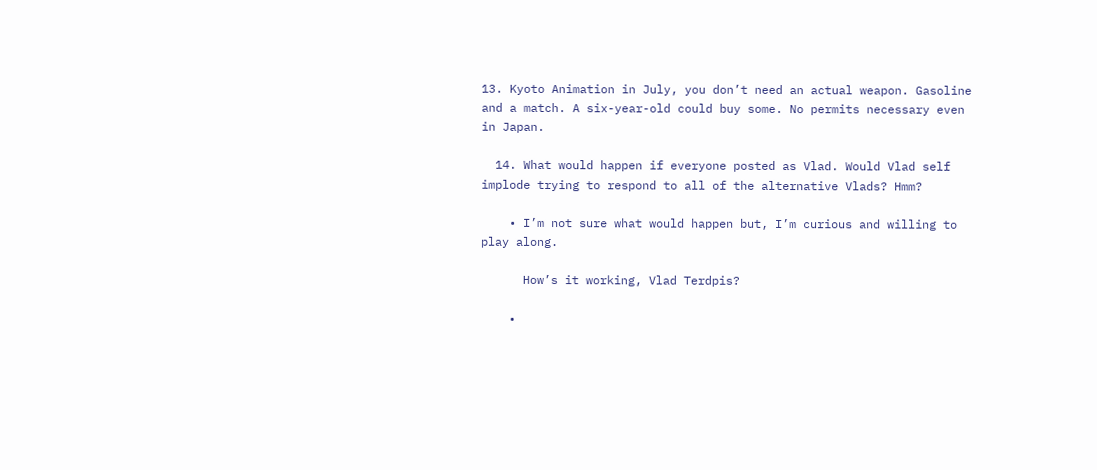13. Kyoto Animation in July, you don’t need an actual weapon. Gasoline and a match. A six-year-old could buy some. No permits necessary even in Japan.

  14. What would happen if everyone posted as Vlad. Would Vlad self implode trying to respond to all of the alternative Vlads? Hmm?

    • I’m not sure what would happen but, I’m curious and willing to play along.

      How’s it working, Vlad Terdpis?

    •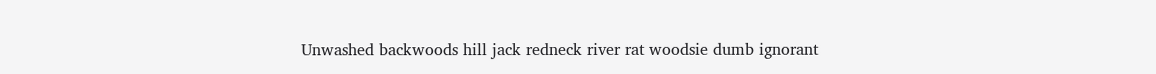Unwashed backwoods hill jack redneck river rat woodsie dumb ignorant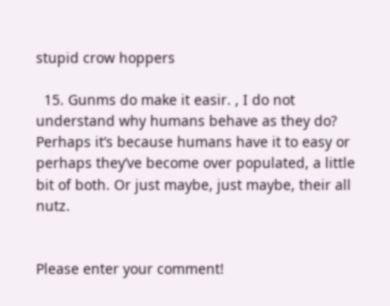stupid crow hoppers

  15. Gunms do make it easir. , I do not understand why humans behave as they do? Perhaps it’s because humans have it to easy or perhaps they’ve become over populated, a little bit of both. Or just maybe, just maybe, their all nutz.


Please enter your comment!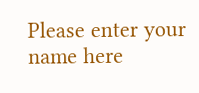Please enter your name here